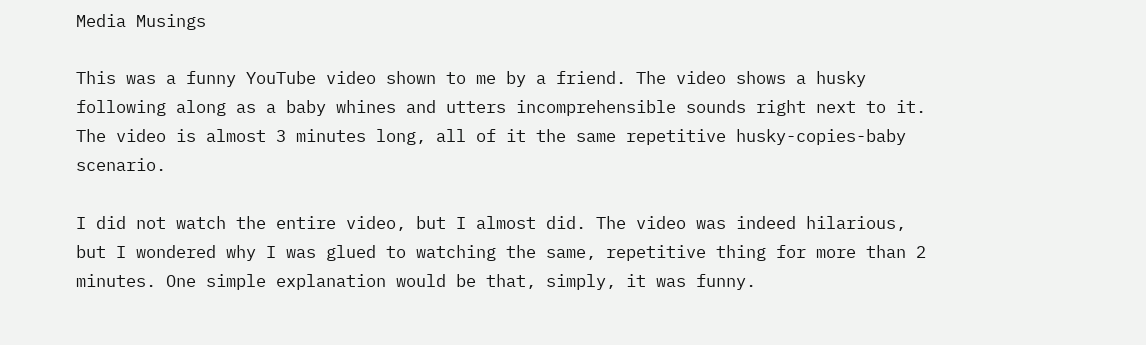Media Musings

This was a funny YouTube video shown to me by a friend. The video shows a husky following along as a baby whines and utters incomprehensible sounds right next to it. The video is almost 3 minutes long, all of it the same repetitive husky-copies-baby scenario.

I did not watch the entire video, but I almost did. The video was indeed hilarious, but I wondered why I was glued to watching the same, repetitive thing for more than 2 minutes. One simple explanation would be that, simply, it was funny.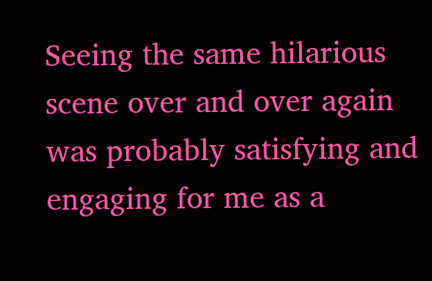Seeing the same hilarious scene over and over again was probably satisfying and engaging for me as a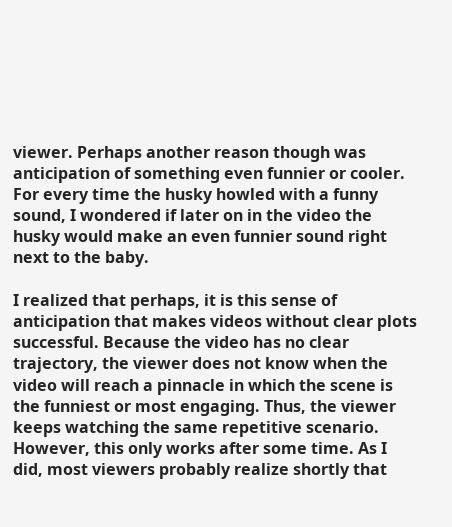viewer. Perhaps another reason though was anticipation of something even funnier or cooler. For every time the husky howled with a funny sound, I wondered if later on in the video the husky would make an even funnier sound right next to the baby.

I realized that perhaps, it is this sense of anticipation that makes videos without clear plots successful. Because the video has no clear trajectory, the viewer does not know when the video will reach a pinnacle in which the scene is the funniest or most engaging. Thus, the viewer keeps watching the same repetitive scenario. However, this only works after some time. As I did, most viewers probably realize shortly that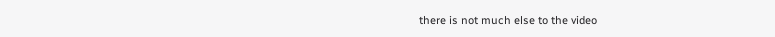there is not much else to the video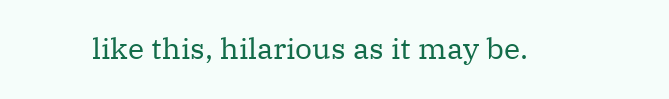like this, hilarious as it may be.